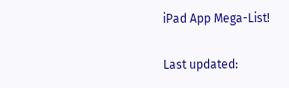iPad App Mega-List!

Last updated: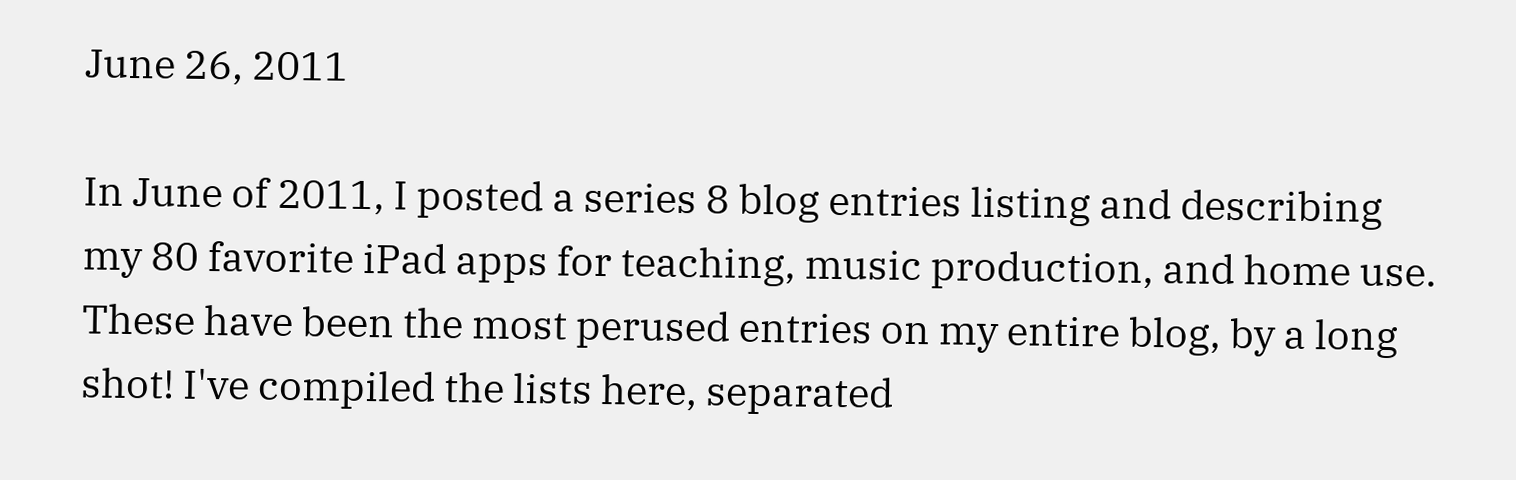June 26, 2011

In June of 2011, I posted a series 8 blog entries listing and describing my 80 favorite iPad apps for teaching, music production, and home use. These have been the most perused entries on my entire blog, by a long shot! I've compiled the lists here, separated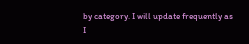by category. I will update frequently as I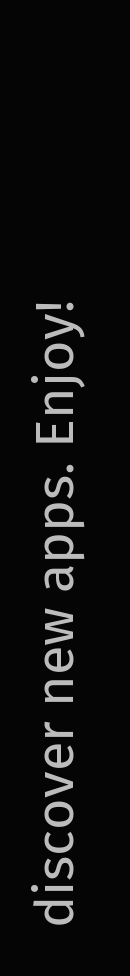discover new apps. Enjoy!